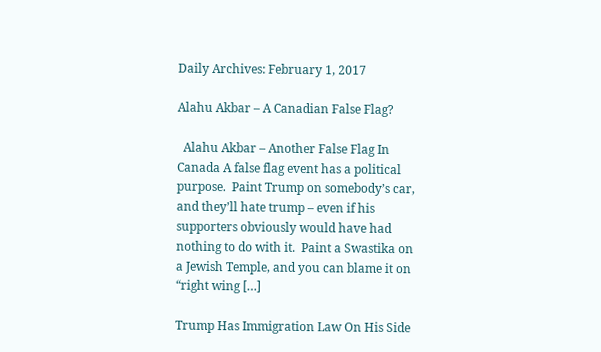Daily Archives: February 1, 2017

Alahu Akbar – A Canadian False Flag?

  Alahu Akbar – Another False Flag In Canada A false flag event has a political purpose.  Paint Trump on somebody’s car, and they’ll hate trump – even if his supporters obviously would have had nothing to do with it.  Paint a Swastika on a Jewish Temple, and you can blame it on “right wing […]

Trump Has Immigration Law On His Side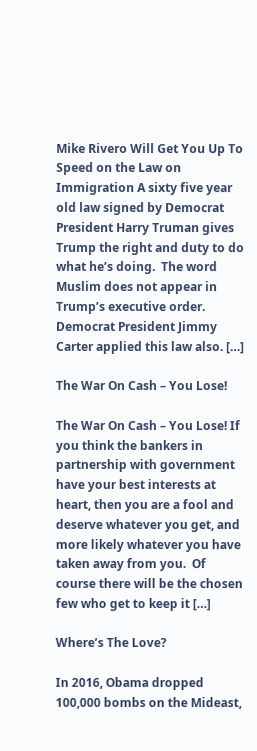Mike Rivero Will Get You Up To Speed on the Law on Immigration A sixty five year old law signed by Democrat President Harry Truman gives Trump the right and duty to do what he’s doing.  The word Muslim does not appear in Trump’s executive order.  Democrat President Jimmy Carter applied this law also. […]

The War On Cash – You Lose!

The War On Cash – You Lose! If you think the bankers in partnership with government have your best interests at heart, then you are a fool and deserve whatever you get, and more likely whatever you have taken away from you.  Of course there will be the chosen few who get to keep it […]

Where’s The Love?

In 2016, Obama dropped 100,000 bombs on the Mideast,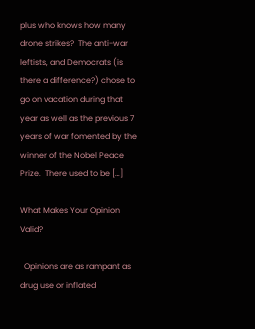plus who knows how many drone strikes?  The anti-war leftists, and Democrats (is there a difference?) chose to go on vacation during that year as well as the previous 7 years of war fomented by the winner of the Nobel Peace Prize.  There used to be […]

What Makes Your Opinion Valid?

  Opinions are as rampant as drug use or inflated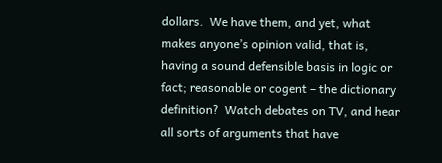dollars.  We have them, and yet, what makes anyone’s opinion valid, that is, having a sound defensible basis in logic or fact; reasonable or cogent – the dictionary definition?  Watch debates on TV, and hear all sorts of arguments that have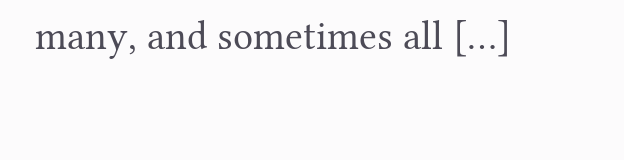many, and sometimes all […]